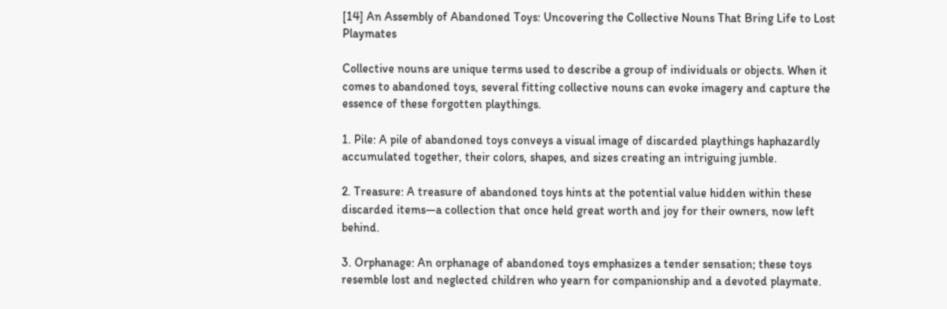[14] An Assembly of Abandoned Toys: Uncovering the Collective Nouns That Bring Life to Lost Playmates

Collective nouns are unique terms used to describe a group of individuals or objects. When it comes to abandoned toys, several fitting collective nouns can evoke imagery and capture the essence of these forgotten playthings.

1. Pile: A pile of abandoned toys conveys a visual image of discarded playthings haphazardly accumulated together, their colors, shapes, and sizes creating an intriguing jumble.

2. Treasure: A treasure of abandoned toys hints at the potential value hidden within these discarded items—a collection that once held great worth and joy for their owners, now left behind.

3. Orphanage: An orphanage of abandoned toys emphasizes a tender sensation; these toys resemble lost and neglected children who yearn for companionship and a devoted playmate.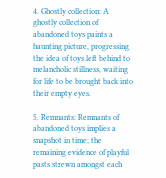4. Ghostly collection: A ghostly collection of abandoned toys paints a haunting picture, progressing the idea of toys left behind to melancholic stillness, waiting for life to be brought back into their empty eyes.

5. Remnants: Remnants of abandoned toys implies a snapshot in time; the remaining evidence of playful pasts strewn amongst each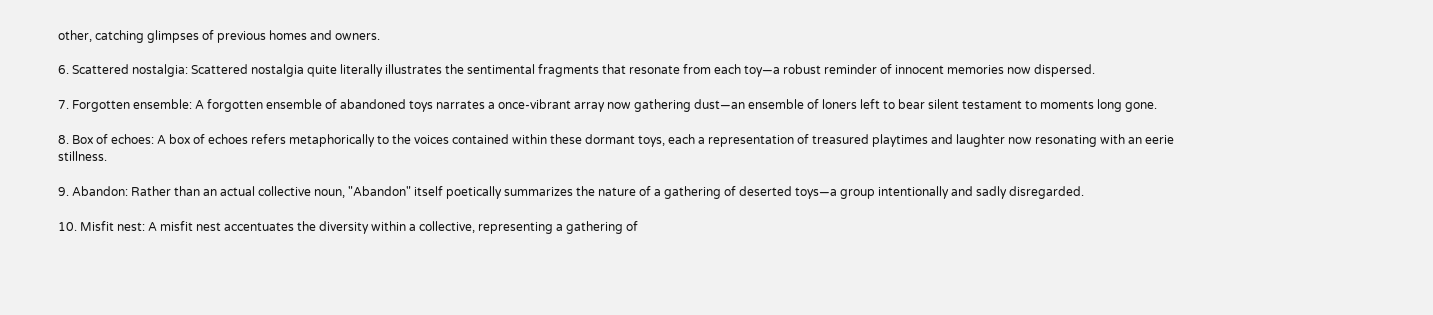other, catching glimpses of previous homes and owners.

6. Scattered nostalgia: Scattered nostalgia quite literally illustrates the sentimental fragments that resonate from each toy—a robust reminder of innocent memories now dispersed.

7. Forgotten ensemble: A forgotten ensemble of abandoned toys narrates a once-vibrant array now gathering dust—an ensemble of loners left to bear silent testament to moments long gone.

8. Box of echoes: A box of echoes refers metaphorically to the voices contained within these dormant toys, each a representation of treasured playtimes and laughter now resonating with an eerie stillness.

9. Abandon: Rather than an actual collective noun, "Abandon" itself poetically summarizes the nature of a gathering of deserted toys—a group intentionally and sadly disregarded.

10. Misfit nest: A misfit nest accentuates the diversity within a collective, representing a gathering of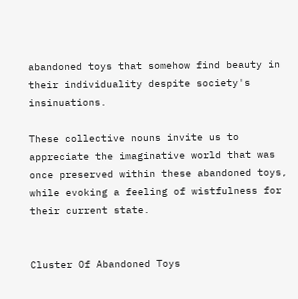abandoned toys that somehow find beauty in their individuality despite society's insinuations.

These collective nouns invite us to appreciate the imaginative world that was once preserved within these abandoned toys, while evoking a feeling of wistfulness for their current state.


Cluster Of Abandoned Toys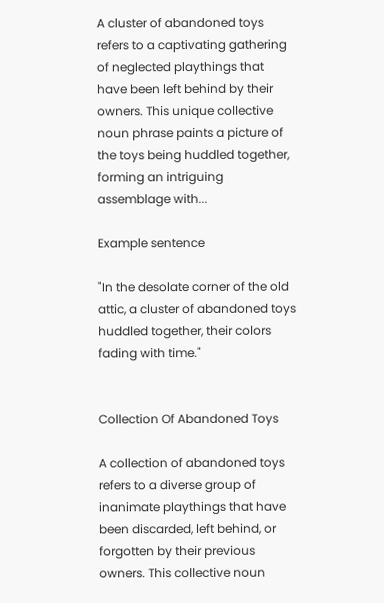A cluster of abandoned toys refers to a captivating gathering of neglected playthings that have been left behind by their owners. This unique collective noun phrase paints a picture of the toys being huddled together, forming an intriguing assemblage with...

Example sentence

"In the desolate corner of the old attic, a cluster of abandoned toys huddled together, their colors fading with time."


Collection Of Abandoned Toys

A collection of abandoned toys refers to a diverse group of inanimate playthings that have been discarded, left behind, or forgotten by their previous owners. This collective noun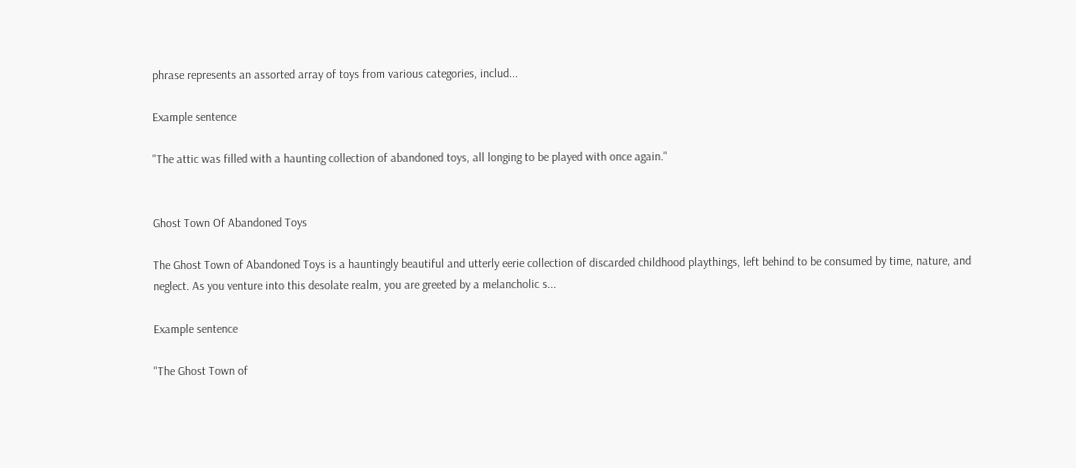phrase represents an assorted array of toys from various categories, includ...

Example sentence

"The attic was filled with a haunting collection of abandoned toys, all longing to be played with once again."


Ghost Town Of Abandoned Toys

The Ghost Town of Abandoned Toys is a hauntingly beautiful and utterly eerie collection of discarded childhood playthings, left behind to be consumed by time, nature, and neglect. As you venture into this desolate realm, you are greeted by a melancholic s...

Example sentence

"The Ghost Town of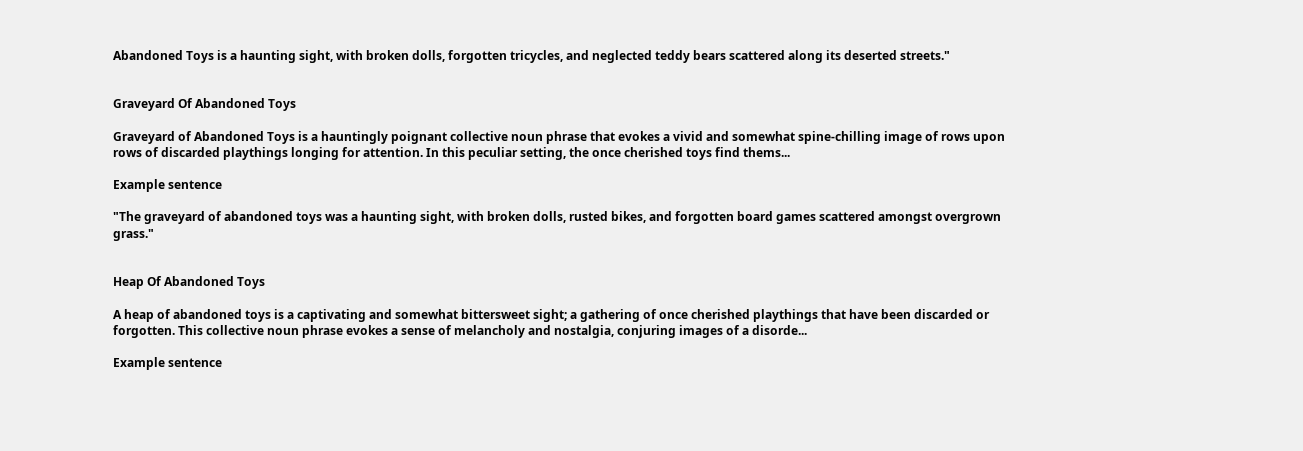Abandoned Toys is a haunting sight, with broken dolls, forgotten tricycles, and neglected teddy bears scattered along its deserted streets."


Graveyard Of Abandoned Toys

Graveyard of Abandoned Toys is a hauntingly poignant collective noun phrase that evokes a vivid and somewhat spine-chilling image of rows upon rows of discarded playthings longing for attention. In this peculiar setting, the once cherished toys find thems...

Example sentence

"The graveyard of abandoned toys was a haunting sight, with broken dolls, rusted bikes, and forgotten board games scattered amongst overgrown grass."


Heap Of Abandoned Toys

A heap of abandoned toys is a captivating and somewhat bittersweet sight; a gathering of once cherished playthings that have been discarded or forgotten. This collective noun phrase evokes a sense of melancholy and nostalgia, conjuring images of a disorde...

Example sentence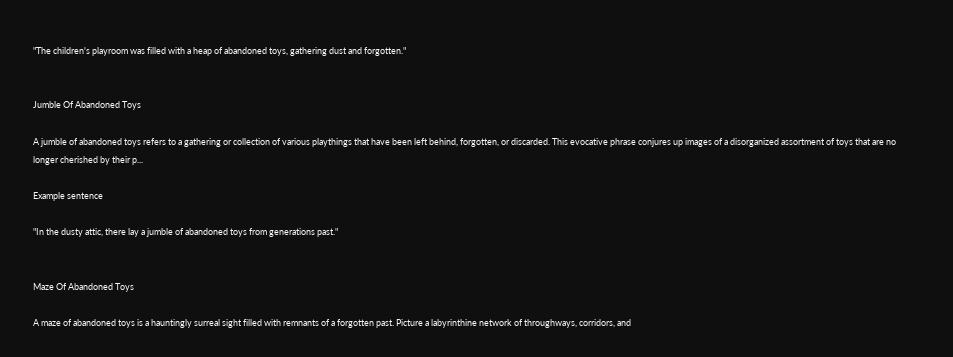"The children's playroom was filled with a heap of abandoned toys, gathering dust and forgotten."


Jumble Of Abandoned Toys

A jumble of abandoned toys refers to a gathering or collection of various playthings that have been left behind, forgotten, or discarded. This evocative phrase conjures up images of a disorganized assortment of toys that are no longer cherished by their p...

Example sentence

"In the dusty attic, there lay a jumble of abandoned toys from generations past."


Maze Of Abandoned Toys

A maze of abandoned toys is a hauntingly surreal sight filled with remnants of a forgotten past. Picture a labyrinthine network of throughways, corridors, and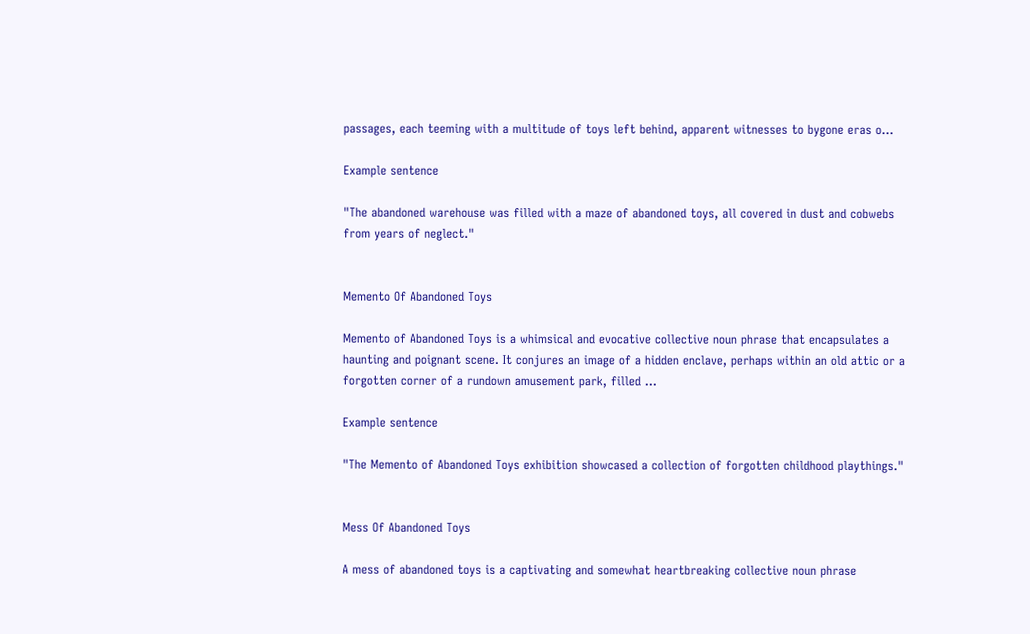passages, each teeming with a multitude of toys left behind, apparent witnesses to bygone eras o...

Example sentence

"The abandoned warehouse was filled with a maze of abandoned toys, all covered in dust and cobwebs from years of neglect."


Memento Of Abandoned Toys

Memento of Abandoned Toys is a whimsical and evocative collective noun phrase that encapsulates a haunting and poignant scene. It conjures an image of a hidden enclave, perhaps within an old attic or a forgotten corner of a rundown amusement park, filled ...

Example sentence

"The Memento of Abandoned Toys exhibition showcased a collection of forgotten childhood playthings."


Mess Of Abandoned Toys

A mess of abandoned toys is a captivating and somewhat heartbreaking collective noun phrase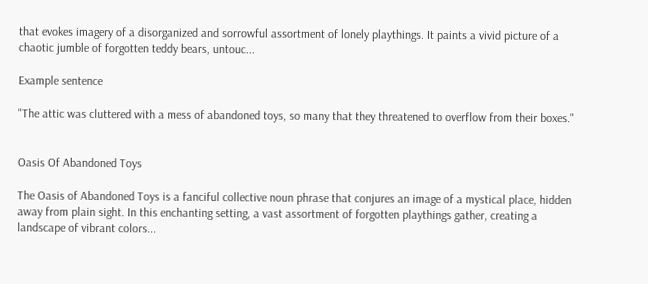that evokes imagery of a disorganized and sorrowful assortment of lonely playthings. It paints a vivid picture of a chaotic jumble of forgotten teddy bears, untouc...

Example sentence

"The attic was cluttered with a mess of abandoned toys, so many that they threatened to overflow from their boxes."


Oasis Of Abandoned Toys

The Oasis of Abandoned Toys is a fanciful collective noun phrase that conjures an image of a mystical place, hidden away from plain sight. In this enchanting setting, a vast assortment of forgotten playthings gather, creating a landscape of vibrant colors...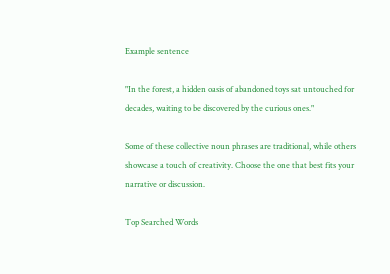Example sentence

"In the forest, a hidden oasis of abandoned toys sat untouched for decades, waiting to be discovered by the curious ones."

Some of these collective noun phrases are traditional, while others showcase a touch of creativity. Choose the one that best fits your narrative or discussion.

Top Searched Words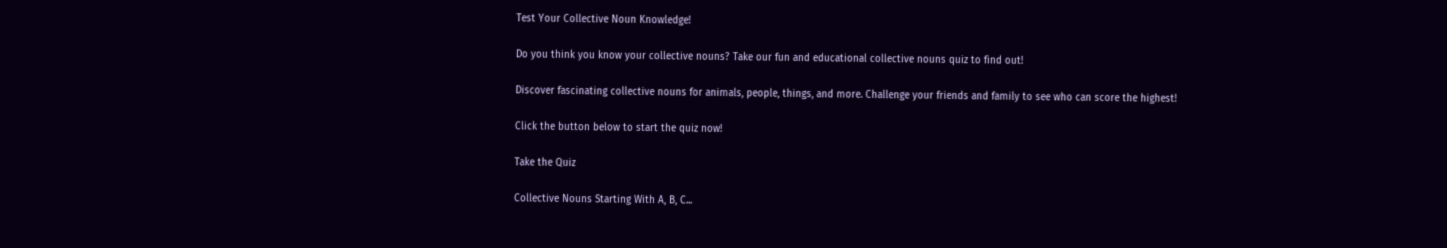Test Your Collective Noun Knowledge!

Do you think you know your collective nouns? Take our fun and educational collective nouns quiz to find out!

Discover fascinating collective nouns for animals, people, things, and more. Challenge your friends and family to see who can score the highest!

Click the button below to start the quiz now!

Take the Quiz

Collective Nouns Starting With A, B, C...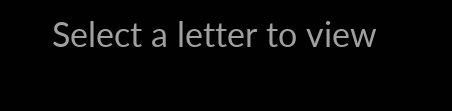Select a letter to view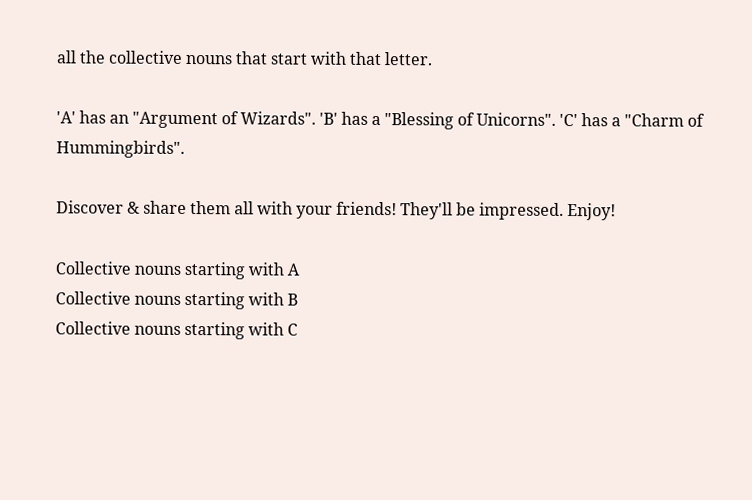all the collective nouns that start with that letter.

'A' has an "Argument of Wizards". 'B' has a "Blessing of Unicorns". 'C' has a "Charm of Hummingbirds".

Discover & share them all with your friends! They'll be impressed. Enjoy!

Collective nouns starting with A
Collective nouns starting with B
Collective nouns starting with C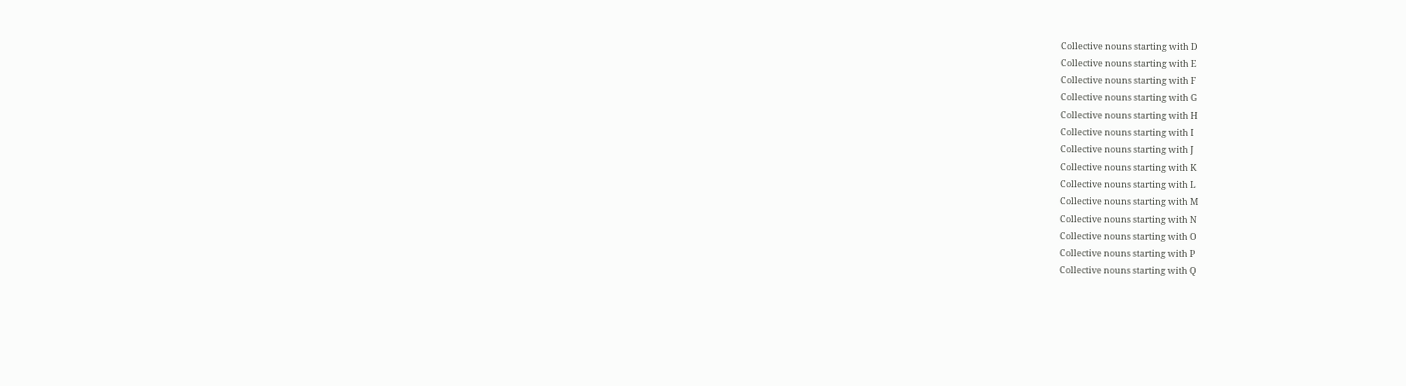Collective nouns starting with D
Collective nouns starting with E
Collective nouns starting with F
Collective nouns starting with G
Collective nouns starting with H
Collective nouns starting with I
Collective nouns starting with J
Collective nouns starting with K
Collective nouns starting with L
Collective nouns starting with M
Collective nouns starting with N
Collective nouns starting with O
Collective nouns starting with P
Collective nouns starting with Q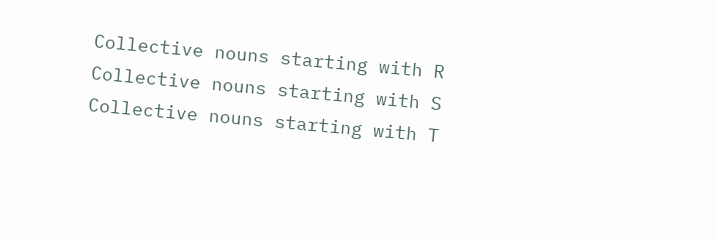Collective nouns starting with R
Collective nouns starting with S
Collective nouns starting with T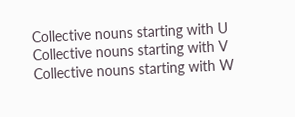Collective nouns starting with U
Collective nouns starting with V
Collective nouns starting with W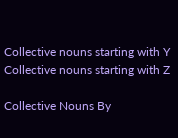Collective nouns starting with Y
Collective nouns starting with Z

Collective Nouns By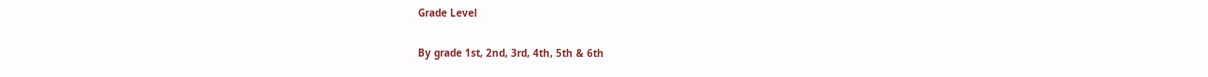Grade Level

By grade 1st, 2nd, 3rd, 4th, 5th & 6th